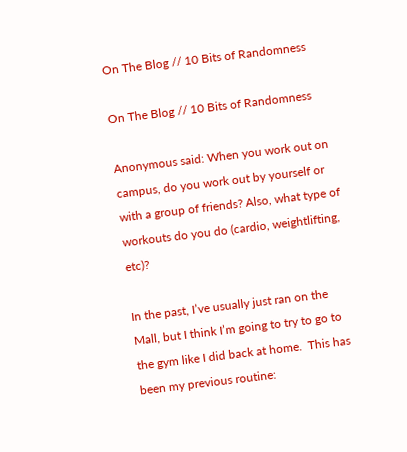On The Blog // 10 Bits of Randomness

On The Blog // 10 Bits of Randomness

Anonymous said: When you work out on campus, do you work out by yourself or with a group of friends? Also, what type of workouts do you do (cardio, weightlifting, etc)?

In the past, I’ve usually just ran on the Mall, but I think I’m going to try to go to the gym like I did back at home.  This has been my previous routine: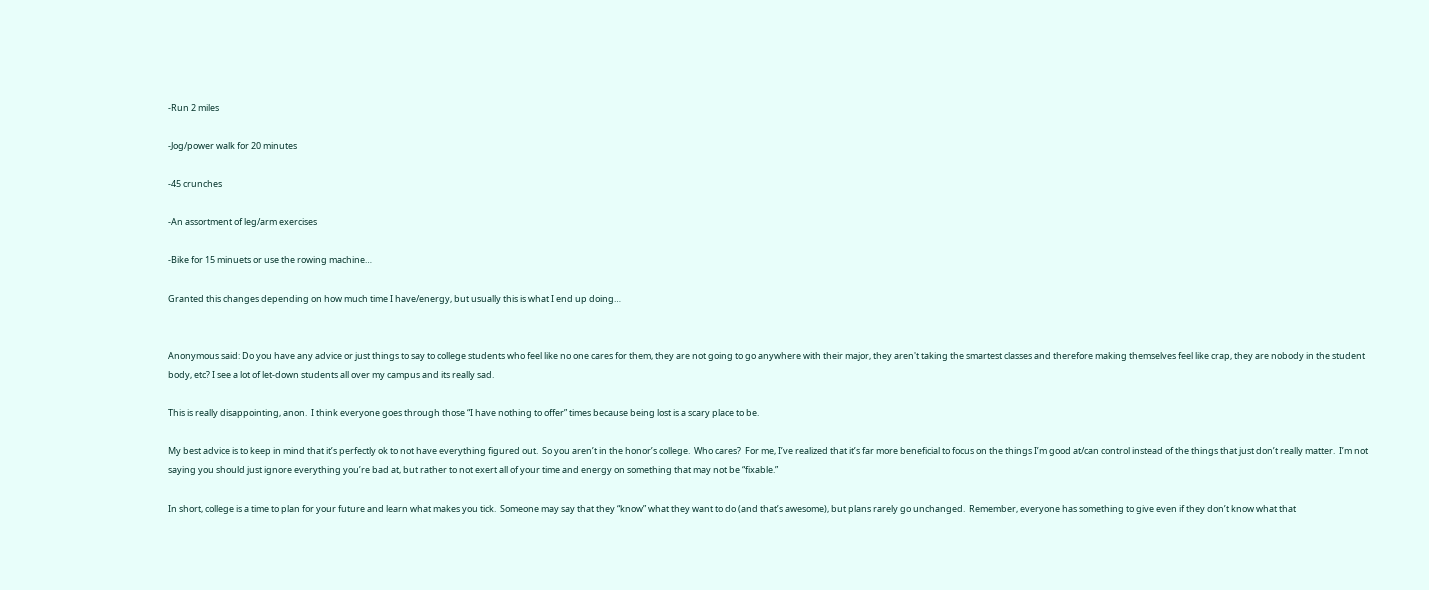-Run 2 miles

-Jog/power walk for 20 minutes

-45 crunches

-An assortment of leg/arm exercises

-Bike for 15 minuets or use the rowing machine…

Granted this changes depending on how much time I have/energy, but usually this is what I end up doing…


Anonymous said: Do you have any advice or just things to say to college students who feel like no one cares for them, they are not going to go anywhere with their major, they aren't taking the smartest classes and therefore making themselves feel like crap, they are nobody in the student body, etc? I see a lot of let-down students all over my campus and its really sad.

This is really disappointing, anon.  I think everyone goes through those “I have nothing to offer” times because being lost is a scary place to be.

My best advice is to keep in mind that it’s perfectly ok to not have everything figured out.  So you aren’t in the honor’s college.  Who cares?  For me, I’ve realized that it’s far more beneficial to focus on the things I’m good at/can control instead of the things that just don’t really matter.  I’m not saying you should just ignore everything you’re bad at, but rather to not exert all of your time and energy on something that may not be “fixable.”

In short, college is a time to plan for your future and learn what makes you tick.  Someone may say that they “know” what they want to do (and that’s awesome), but plans rarely go unchanged.  Remember, everyone has something to give even if they don’t know what that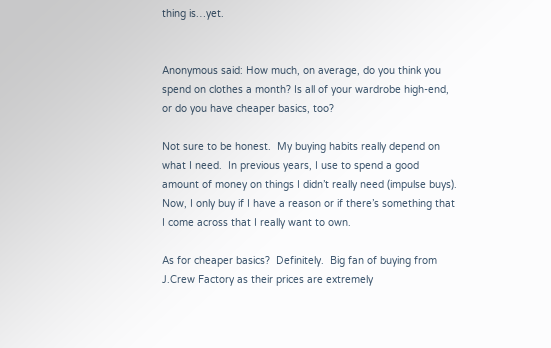thing is…yet.


Anonymous said: How much, on average, do you think you spend on clothes a month? Is all of your wardrobe high-end, or do you have cheaper basics, too?

Not sure to be honest.  My buying habits really depend on what I need.  In previous years, I use to spend a good amount of money on things I didn’t really need (impulse buys).  Now, I only buy if I have a reason or if there’s something that I come across that I really want to own.

As for cheaper basics?  Definitely.  Big fan of buying from J.Crew Factory as their prices are extremely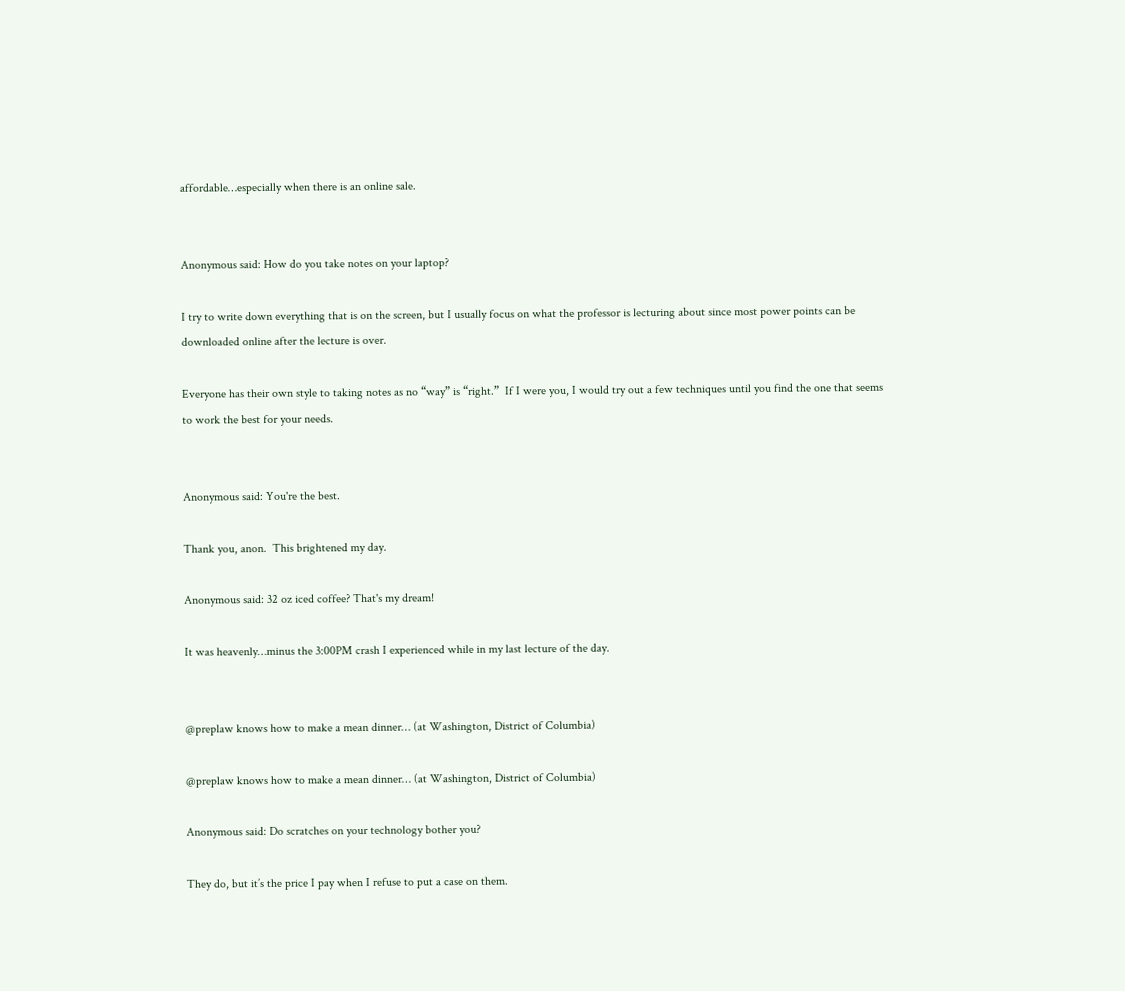affordable…especially when there is an online sale.


Anonymous said: How do you take notes on your laptop?

I try to write down everything that is on the screen, but I usually focus on what the professor is lecturing about since most power points can be downloaded online after the lecture is over.

Everyone has their own style to taking notes as no “way” is “right.”  If I were you, I would try out a few techniques until you find the one that seems to work the best for your needs.


Anonymous said: You're the best.

Thank you, anon.  This brightened my day.

Anonymous said: 32 oz iced coffee? That's my dream!

It was heavenly…minus the 3:00PM crash I experienced while in my last lecture of the day.


@preplaw knows how to make a mean dinner… (at Washington, District of Columbia)

@preplaw knows how to make a mean dinner… (at Washington, District of Columbia)

Anonymous said: Do scratches on your technology bother you?

They do, but it’s the price I pay when I refuse to put a case on them.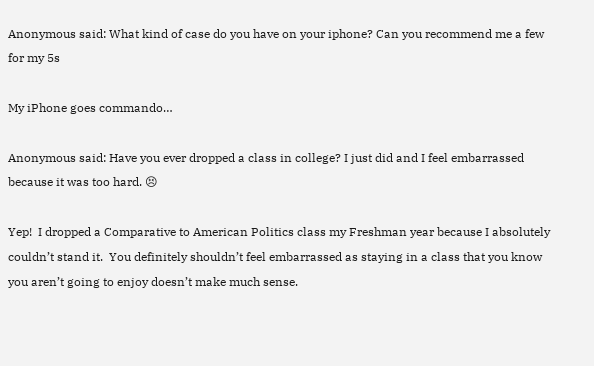Anonymous said: What kind of case do you have on your iphone? Can you recommend me a few for my 5s

My iPhone goes commando…

Anonymous said: Have you ever dropped a class in college? I just did and I feel embarrassed because it was too hard. 😣

Yep!  I dropped a Comparative to American Politics class my Freshman year because I absolutely couldn’t stand it.  You definitely shouldn’t feel embarrassed as staying in a class that you know you aren’t going to enjoy doesn’t make much sense.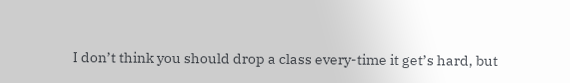I don’t think you should drop a class every-time it get’s hard, but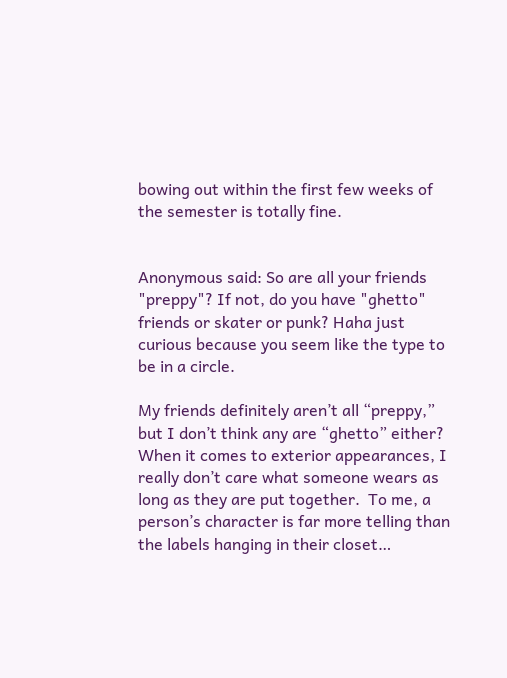bowing out within the first few weeks of the semester is totally fine.


Anonymous said: So are all your friends "preppy"? If not, do you have "ghetto" friends or skater or punk? Haha just curious because you seem like the type to be in a circle.

My friends definitely aren’t all “preppy,” but I don’t think any are “ghetto” either?  When it comes to exterior appearances, I really don’t care what someone wears as long as they are put together.  To me, a person’s character is far more telling than the labels hanging in their closet…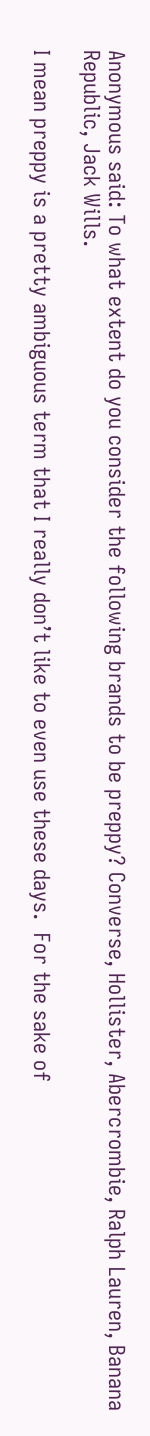Anonymous said: To what extent do you consider the following brands to be preppy? Converse, Hollister, Abercrombie, Ralph Lauren, Banana Republic, Jack Wills.

I mean preppy is a pretty ambiguous term that I really don’t like to even use these days.  For the sake of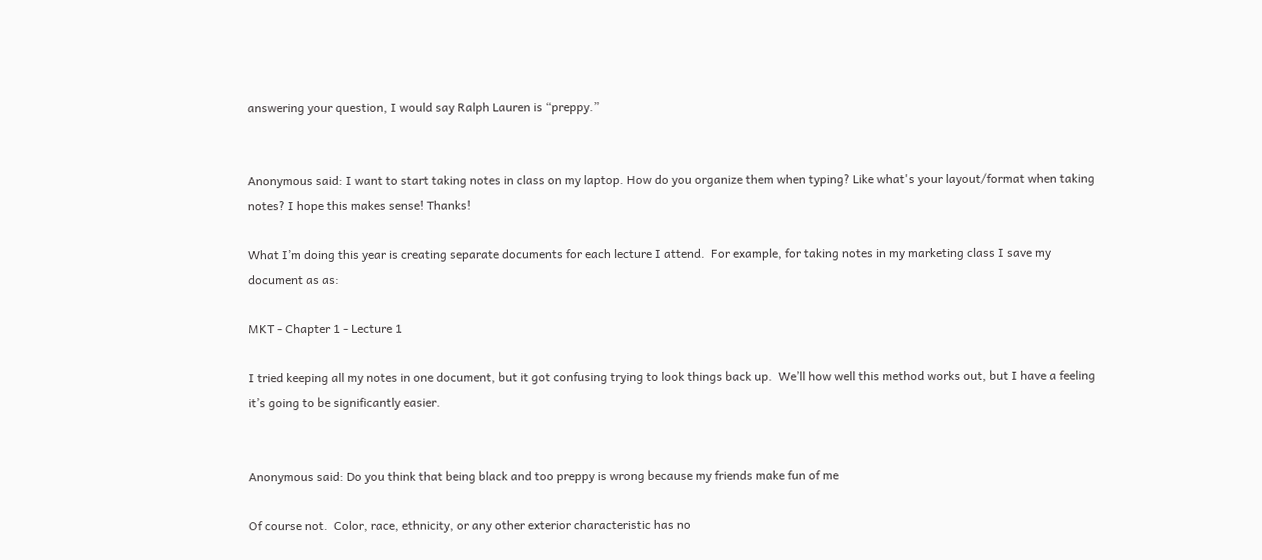answering your question, I would say Ralph Lauren is “preppy.”


Anonymous said: I want to start taking notes in class on my laptop. How do you organize them when typing? Like what's your layout/format when taking notes? I hope this makes sense! Thanks!

What I’m doing this year is creating separate documents for each lecture I attend.  For example, for taking notes in my marketing class I save my document as as:

MKT - Chapter 1 - Lecture 1

I tried keeping all my notes in one document, but it got confusing trying to look things back up.  We’ll how well this method works out, but I have a feeling it’s going to be significantly easier.


Anonymous said: Do you think that being black and too preppy is wrong because my friends make fun of me

Of course not.  Color, race, ethnicity, or any other exterior characteristic has no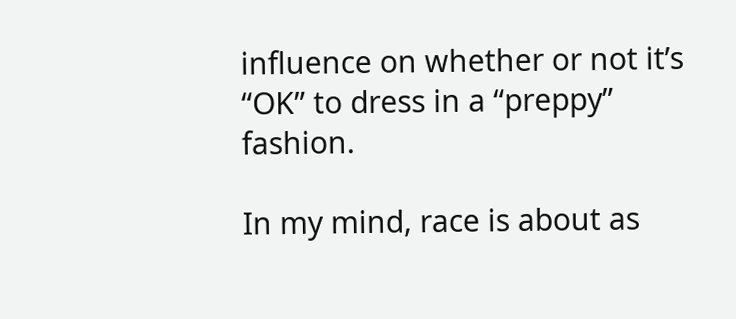influence on whether or not it’s “OK” to dress in a “preppy” fashion.

In my mind, race is about as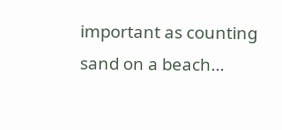important as counting sand on a beach…